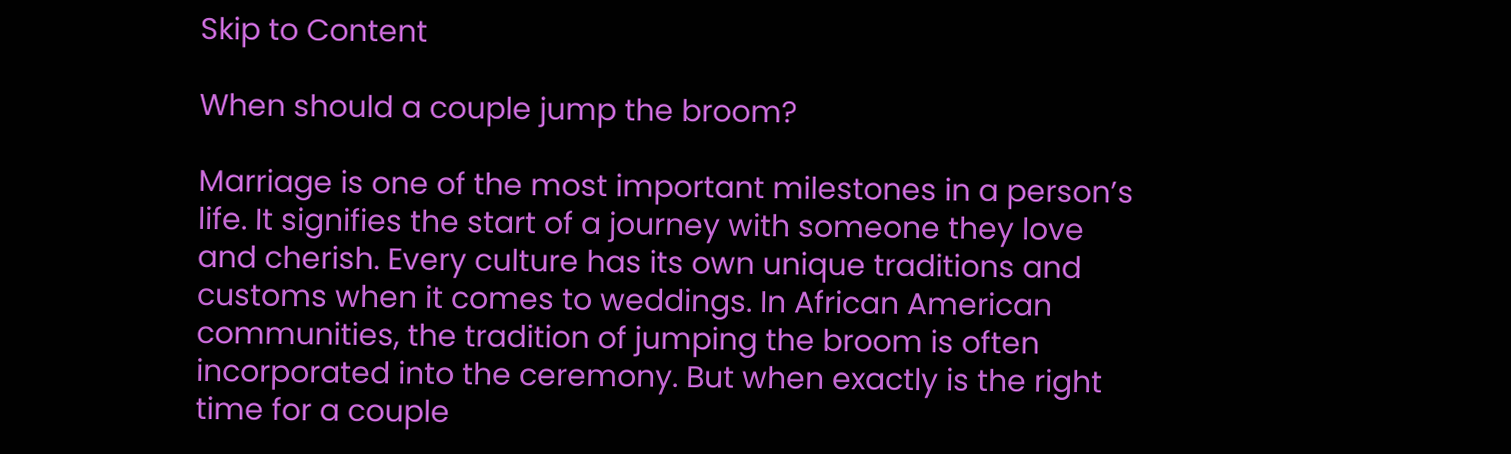Skip to Content

When should a couple jump the broom?

Marriage is one of the most important milestones in a person’s life. It signifies the start of a journey with someone they love and cherish. Every culture has its own unique traditions and customs when it comes to weddings. In African American communities, the tradition of jumping the broom is often incorporated into the ceremony. But when exactly is the right time for a couple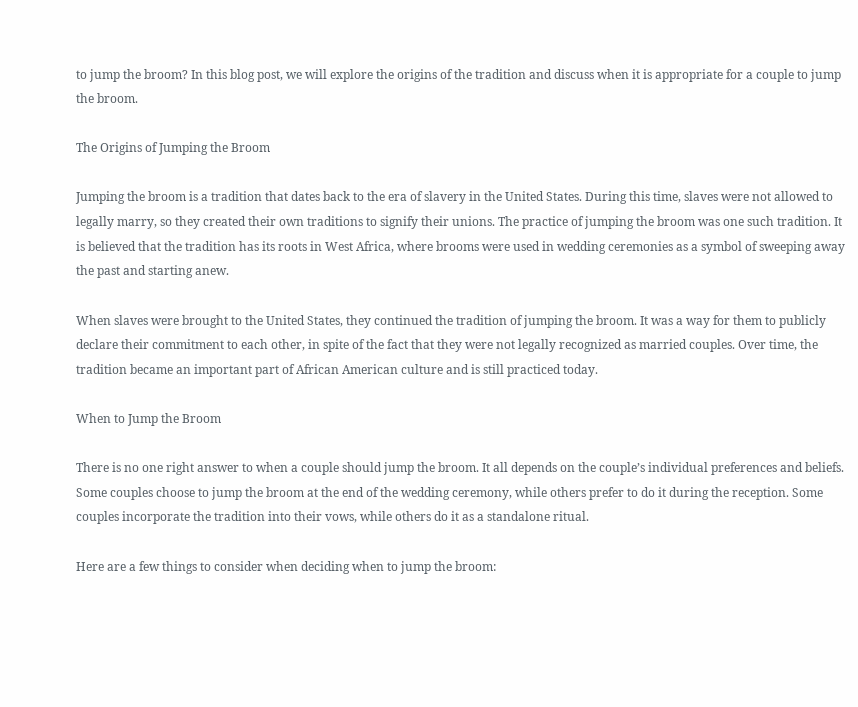to jump the broom? In this blog post, we will explore the origins of the tradition and discuss when it is appropriate for a couple to jump the broom.

The Origins of Jumping the Broom

Jumping the broom is a tradition that dates back to the era of slavery in the United States. During this time, slaves were not allowed to legally marry, so they created their own traditions to signify their unions. The practice of jumping the broom was one such tradition. It is believed that the tradition has its roots in West Africa, where brooms were used in wedding ceremonies as a symbol of sweeping away the past and starting anew.

When slaves were brought to the United States, they continued the tradition of jumping the broom. It was a way for them to publicly declare their commitment to each other, in spite of the fact that they were not legally recognized as married couples. Over time, the tradition became an important part of African American culture and is still practiced today.

When to Jump the Broom

There is no one right answer to when a couple should jump the broom. It all depends on the couple’s individual preferences and beliefs. Some couples choose to jump the broom at the end of the wedding ceremony, while others prefer to do it during the reception. Some couples incorporate the tradition into their vows, while others do it as a standalone ritual.

Here are a few things to consider when deciding when to jump the broom: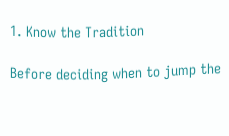1. Know the Tradition

Before deciding when to jump the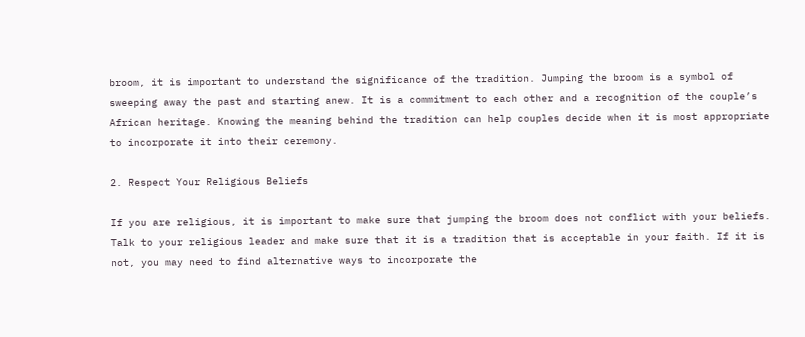broom, it is important to understand the significance of the tradition. Jumping the broom is a symbol of sweeping away the past and starting anew. It is a commitment to each other and a recognition of the couple’s African heritage. Knowing the meaning behind the tradition can help couples decide when it is most appropriate to incorporate it into their ceremony.

2. Respect Your Religious Beliefs

If you are religious, it is important to make sure that jumping the broom does not conflict with your beliefs. Talk to your religious leader and make sure that it is a tradition that is acceptable in your faith. If it is not, you may need to find alternative ways to incorporate the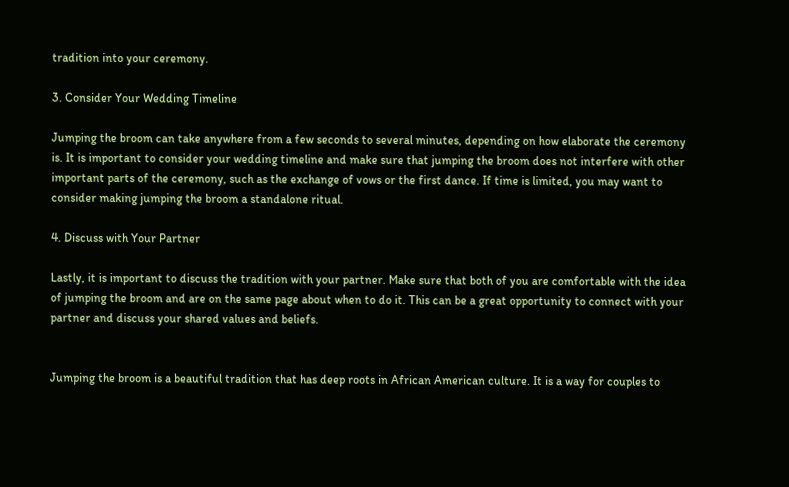tradition into your ceremony.

3. Consider Your Wedding Timeline

Jumping the broom can take anywhere from a few seconds to several minutes, depending on how elaborate the ceremony is. It is important to consider your wedding timeline and make sure that jumping the broom does not interfere with other important parts of the ceremony, such as the exchange of vows or the first dance. If time is limited, you may want to consider making jumping the broom a standalone ritual.

4. Discuss with Your Partner

Lastly, it is important to discuss the tradition with your partner. Make sure that both of you are comfortable with the idea of jumping the broom and are on the same page about when to do it. This can be a great opportunity to connect with your partner and discuss your shared values and beliefs.


Jumping the broom is a beautiful tradition that has deep roots in African American culture. It is a way for couples to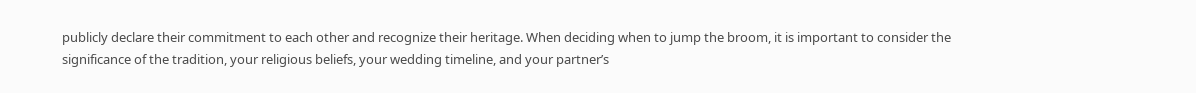publicly declare their commitment to each other and recognize their heritage. When deciding when to jump the broom, it is important to consider the significance of the tradition, your religious beliefs, your wedding timeline, and your partner’s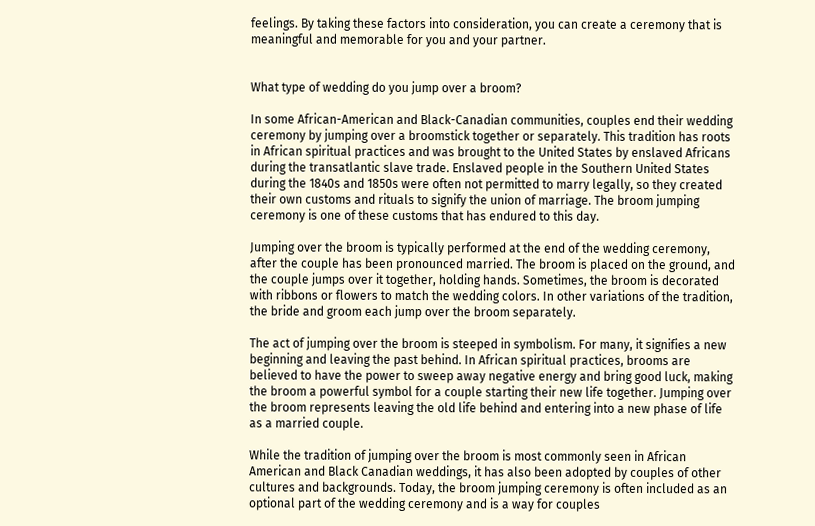feelings. By taking these factors into consideration, you can create a ceremony that is meaningful and memorable for you and your partner.


What type of wedding do you jump over a broom?

In some African-American and Black-Canadian communities, couples end their wedding ceremony by jumping over a broomstick together or separately. This tradition has roots in African spiritual practices and was brought to the United States by enslaved Africans during the transatlantic slave trade. Enslaved people in the Southern United States during the 1840s and 1850s were often not permitted to marry legally, so they created their own customs and rituals to signify the union of marriage. The broom jumping ceremony is one of these customs that has endured to this day.

Jumping over the broom is typically performed at the end of the wedding ceremony, after the couple has been pronounced married. The broom is placed on the ground, and the couple jumps over it together, holding hands. Sometimes, the broom is decorated with ribbons or flowers to match the wedding colors. In other variations of the tradition, the bride and groom each jump over the broom separately.

The act of jumping over the broom is steeped in symbolism. For many, it signifies a new beginning and leaving the past behind. In African spiritual practices, brooms are believed to have the power to sweep away negative energy and bring good luck, making the broom a powerful symbol for a couple starting their new life together. Jumping over the broom represents leaving the old life behind and entering into a new phase of life as a married couple.

While the tradition of jumping over the broom is most commonly seen in African American and Black Canadian weddings, it has also been adopted by couples of other cultures and backgrounds. Today, the broom jumping ceremony is often included as an optional part of the wedding ceremony and is a way for couples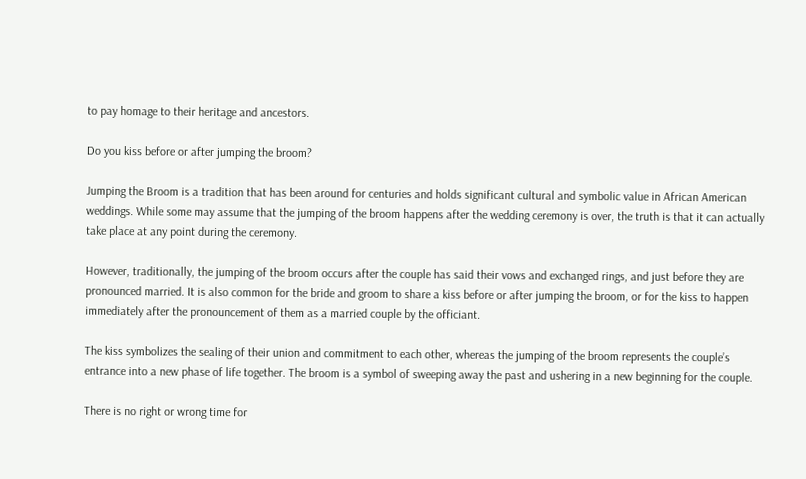to pay homage to their heritage and ancestors.

Do you kiss before or after jumping the broom?

Jumping the Broom is a tradition that has been around for centuries and holds significant cultural and symbolic value in African American weddings. While some may assume that the jumping of the broom happens after the wedding ceremony is over, the truth is that it can actually take place at any point during the ceremony.

However, traditionally, the jumping of the broom occurs after the couple has said their vows and exchanged rings, and just before they are pronounced married. It is also common for the bride and groom to share a kiss before or after jumping the broom, or for the kiss to happen immediately after the pronouncement of them as a married couple by the officiant.

The kiss symbolizes the sealing of their union and commitment to each other, whereas the jumping of the broom represents the couple’s entrance into a new phase of life together. The broom is a symbol of sweeping away the past and ushering in a new beginning for the couple.

There is no right or wrong time for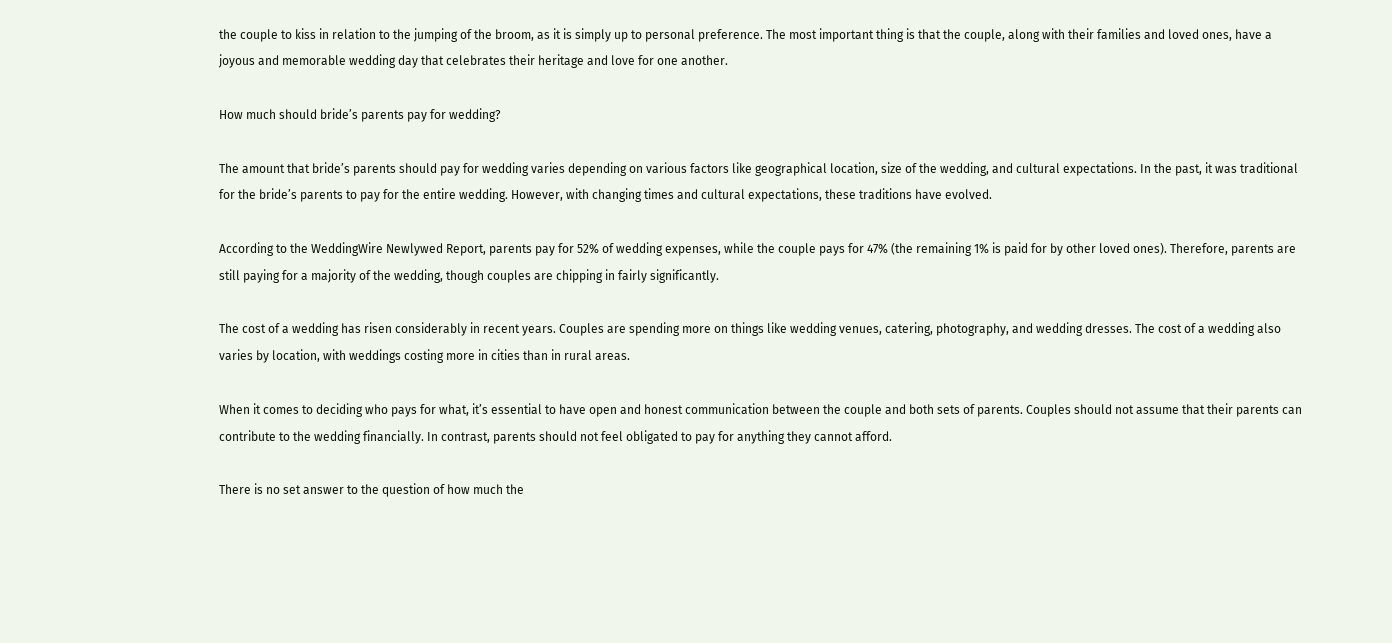the couple to kiss in relation to the jumping of the broom, as it is simply up to personal preference. The most important thing is that the couple, along with their families and loved ones, have a joyous and memorable wedding day that celebrates their heritage and love for one another.

How much should bride’s parents pay for wedding?

The amount that bride’s parents should pay for wedding varies depending on various factors like geographical location, size of the wedding, and cultural expectations. In the past, it was traditional for the bride’s parents to pay for the entire wedding. However, with changing times and cultural expectations, these traditions have evolved.

According to the WeddingWire Newlywed Report, parents pay for 52% of wedding expenses, while the couple pays for 47% (the remaining 1% is paid for by other loved ones). Therefore, parents are still paying for a majority of the wedding, though couples are chipping in fairly significantly.

The cost of a wedding has risen considerably in recent years. Couples are spending more on things like wedding venues, catering, photography, and wedding dresses. The cost of a wedding also varies by location, with weddings costing more in cities than in rural areas.

When it comes to deciding who pays for what, it’s essential to have open and honest communication between the couple and both sets of parents. Couples should not assume that their parents can contribute to the wedding financially. In contrast, parents should not feel obligated to pay for anything they cannot afford.

There is no set answer to the question of how much the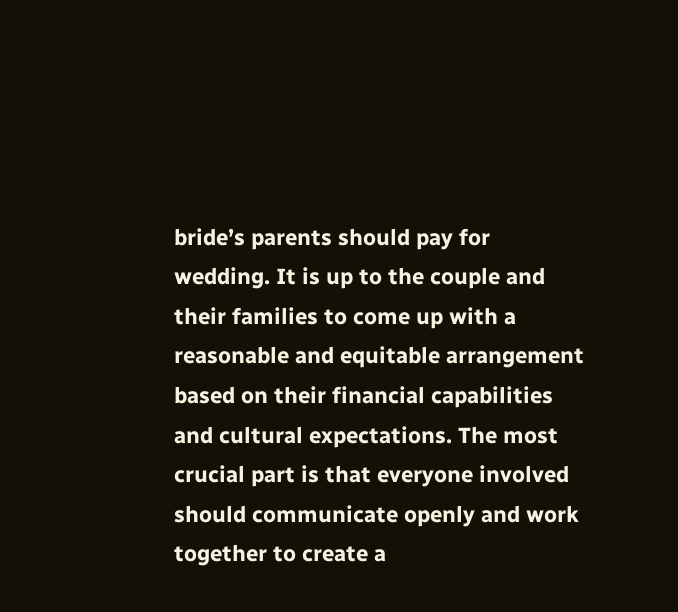bride’s parents should pay for wedding. It is up to the couple and their families to come up with a reasonable and equitable arrangement based on their financial capabilities and cultural expectations. The most crucial part is that everyone involved should communicate openly and work together to create a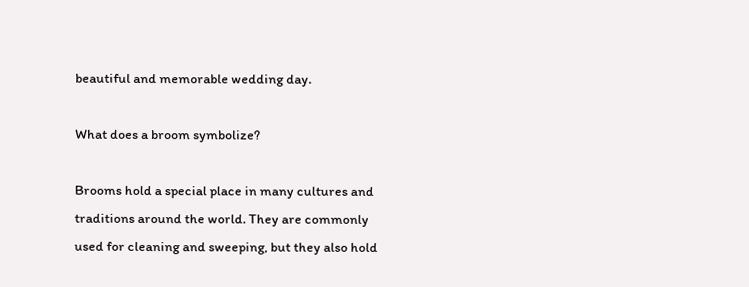beautiful and memorable wedding day.

What does a broom symbolize?

Brooms hold a special place in many cultures and traditions around the world. They are commonly used for cleaning and sweeping, but they also hold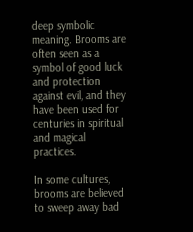deep symbolic meaning. Brooms are often seen as a symbol of good luck and protection against evil, and they have been used for centuries in spiritual and magical practices.

In some cultures, brooms are believed to sweep away bad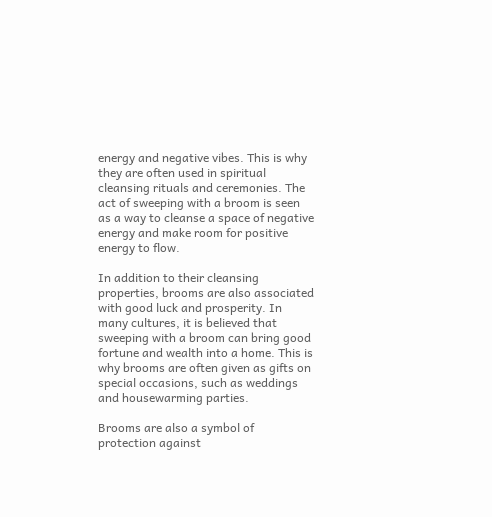energy and negative vibes. This is why they are often used in spiritual cleansing rituals and ceremonies. The act of sweeping with a broom is seen as a way to cleanse a space of negative energy and make room for positive energy to flow.

In addition to their cleansing properties, brooms are also associated with good luck and prosperity. In many cultures, it is believed that sweeping with a broom can bring good fortune and wealth into a home. This is why brooms are often given as gifts on special occasions, such as weddings and housewarming parties.

Brooms are also a symbol of protection against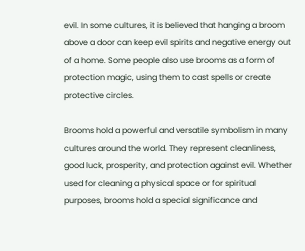evil. In some cultures, it is believed that hanging a broom above a door can keep evil spirits and negative energy out of a home. Some people also use brooms as a form of protection magic, using them to cast spells or create protective circles.

Brooms hold a powerful and versatile symbolism in many cultures around the world. They represent cleanliness, good luck, prosperity, and protection against evil. Whether used for cleaning a physical space or for spiritual purposes, brooms hold a special significance and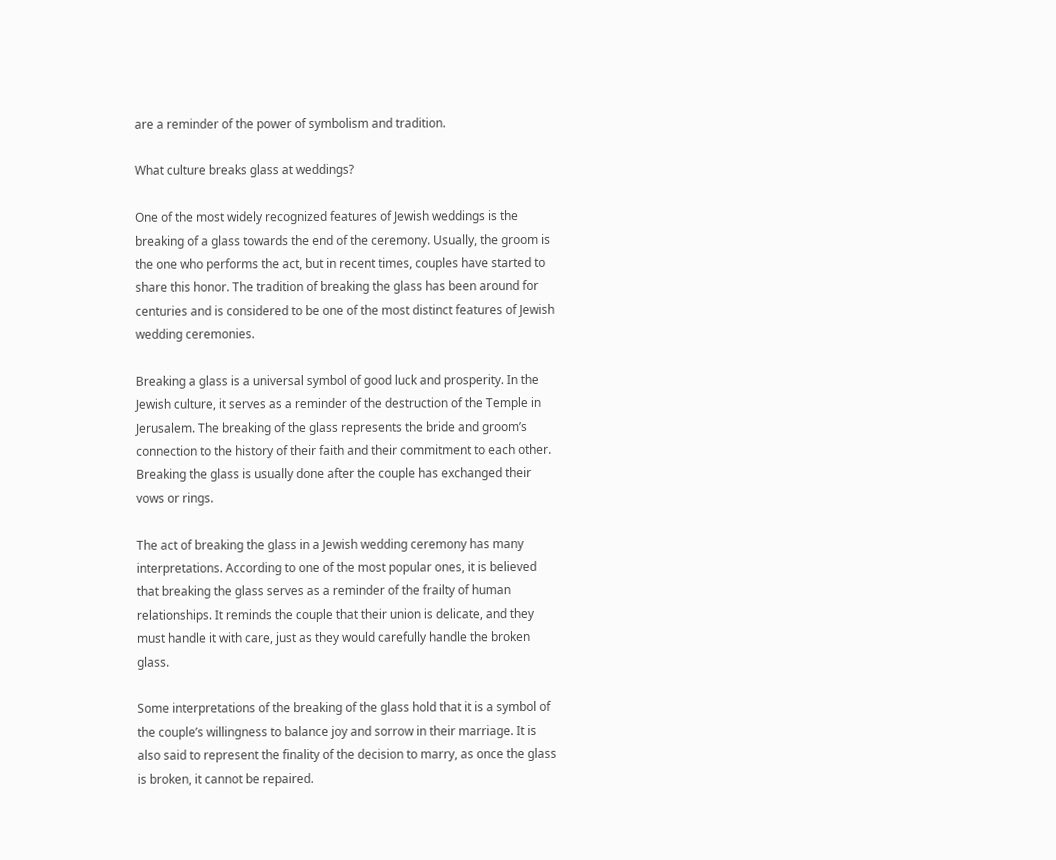are a reminder of the power of symbolism and tradition.

What culture breaks glass at weddings?

One of the most widely recognized features of Jewish weddings is the breaking of a glass towards the end of the ceremony. Usually, the groom is the one who performs the act, but in recent times, couples have started to share this honor. The tradition of breaking the glass has been around for centuries and is considered to be one of the most distinct features of Jewish wedding ceremonies.

Breaking a glass is a universal symbol of good luck and prosperity. In the Jewish culture, it serves as a reminder of the destruction of the Temple in Jerusalem. The breaking of the glass represents the bride and groom’s connection to the history of their faith and their commitment to each other. Breaking the glass is usually done after the couple has exchanged their vows or rings.

The act of breaking the glass in a Jewish wedding ceremony has many interpretations. According to one of the most popular ones, it is believed that breaking the glass serves as a reminder of the frailty of human relationships. It reminds the couple that their union is delicate, and they must handle it with care, just as they would carefully handle the broken glass.

Some interpretations of the breaking of the glass hold that it is a symbol of the couple’s willingness to balance joy and sorrow in their marriage. It is also said to represent the finality of the decision to marry, as once the glass is broken, it cannot be repaired.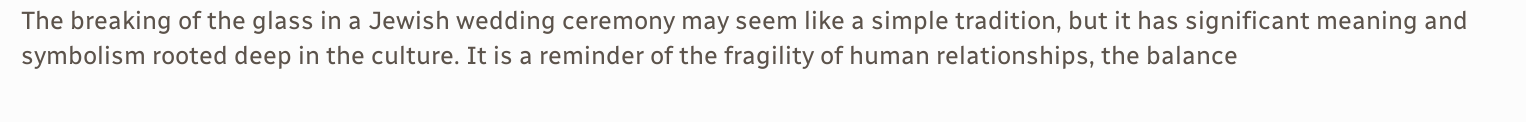The breaking of the glass in a Jewish wedding ceremony may seem like a simple tradition, but it has significant meaning and symbolism rooted deep in the culture. It is a reminder of the fragility of human relationships, the balance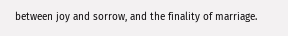between joy and sorrow, and the finality of marriage.